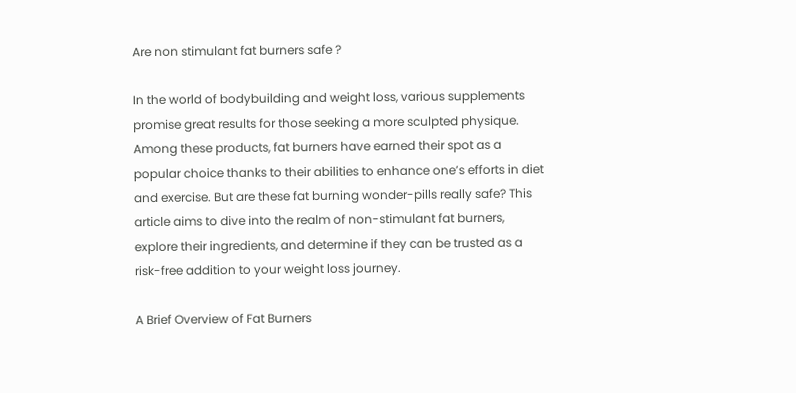Are non stimulant fat burners safe ?

In the world of bodybuilding and weight loss, various supplements promise great results for those seeking a more sculpted physique. Among these products, fat burners have earned their spot as a popular choice thanks to their abilities to enhance one’s efforts in diet and exercise. But are these fat burning wonder-pills really safe? This article aims to dive into the realm of non-stimulant fat burners, explore their ingredients, and determine if they can be trusted as a risk-free addition to your weight loss journey.

A Brief Overview of Fat Burners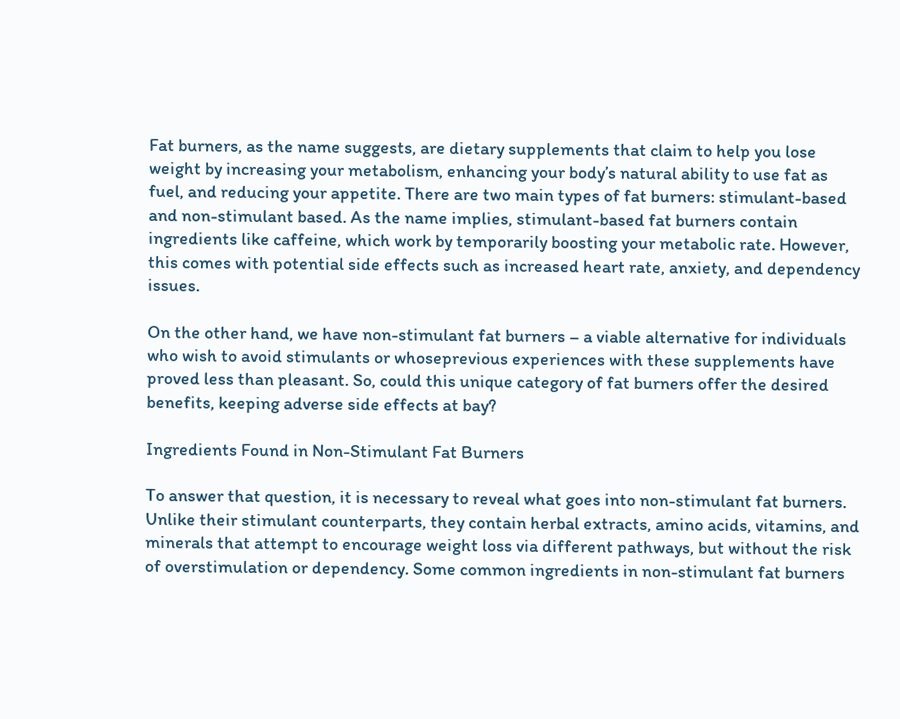Fat burners, as the name suggests, are dietary supplements that claim to help you lose weight by increasing your metabolism, enhancing your body’s natural ability to use fat as fuel, and reducing your appetite. There are two main types of fat burners: stimulant-based and non-stimulant based. As the name implies, stimulant-based fat burners contain ingredients like caffeine, which work by temporarily boosting your metabolic rate. However, this comes with potential side effects such as increased heart rate, anxiety, and dependency issues.

On the other hand, we have non-stimulant fat burners – a viable alternative for individuals who wish to avoid stimulants or whoseprevious experiences with these supplements have proved less than pleasant. So, could this unique category of fat burners offer the desired benefits, keeping adverse side effects at bay?

Ingredients Found in Non-Stimulant Fat Burners

To answer that question, it is necessary to reveal what goes into non-stimulant fat burners. Unlike their stimulant counterparts, they contain herbal extracts, amino acids, vitamins, and minerals that attempt to encourage weight loss via different pathways, but without the risk of overstimulation or dependency. Some common ingredients in non-stimulant fat burners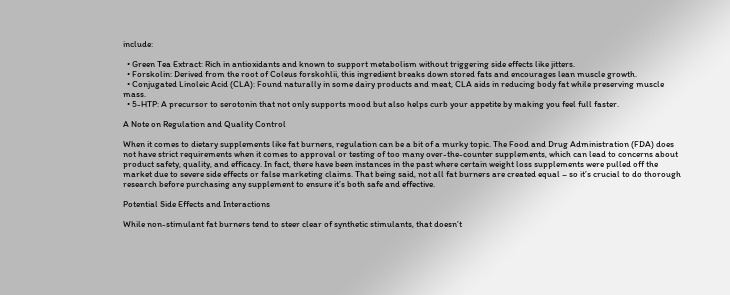include:

  • Green Tea Extract: Rich in antioxidants and known to support metabolism without triggering side effects like jitters.
  • Forskolin: Derived from the root of Coleus forskohlii, this ingredient breaks down stored fats and encourages lean muscle growth.
  • Conjugated Linoleic Acid (CLA): Found naturally in some dairy products and meat, CLA aids in reducing body fat while preserving muscle mass.
  • 5-HTP: A precursor to serotonin that not only supports mood but also helps curb your appetite by making you feel full faster.

A Note on Regulation and Quality Control

When it comes to dietary supplements like fat burners, regulation can be a bit of a murky topic. The Food and Drug Administration (FDA) does not have strict requirements when it comes to approval or testing of too many over-the-counter supplements, which can lead to concerns about product safety, quality, and efficacy. In fact, there have been instances in the past where certain weight loss supplements were pulled off the market due to severe side effects or false marketing claims. That being said, not all fat burners are created equal – so it’s crucial to do thorough research before purchasing any supplement to ensure it’s both safe and effective.

Potential Side Effects and Interactions

While non-stimulant fat burners tend to steer clear of synthetic stimulants, that doesn’t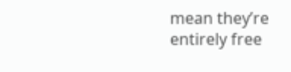mean they’re entirely free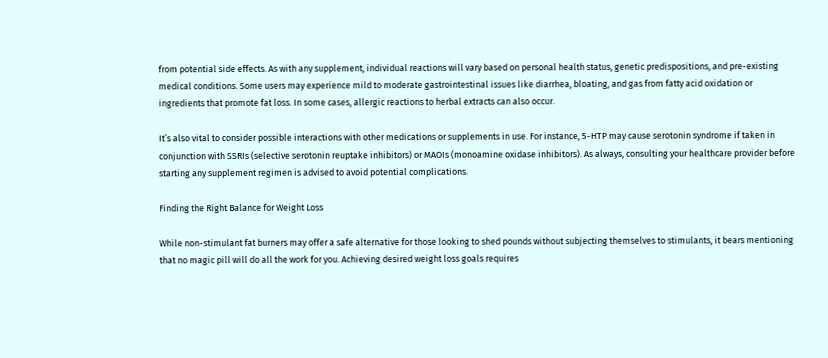from potential side effects. As with any supplement, individual reactions will vary based on personal health status, genetic predispositions, and pre-existing medical conditions. Some users may experience mild to moderate gastrointestinal issues like diarrhea, bloating, and gas from fatty acid oxidation or ingredients that promote fat loss. In some cases, allergic reactions to herbal extracts can also occur.

It’s also vital to consider possible interactions with other medications or supplements in use. For instance, 5-HTP may cause serotonin syndrome if taken in conjunction with SSRIs (selective serotonin reuptake inhibitors) or MAOIs (monoamine oxidase inhibitors). As always, consulting your healthcare provider before starting any supplement regimen is advised to avoid potential complications.

Finding the Right Balance for Weight Loss

While non-stimulant fat burners may offer a safe alternative for those looking to shed pounds without subjecting themselves to stimulants, it bears mentioning that no magic pill will do all the work for you. Achieving desired weight loss goals requires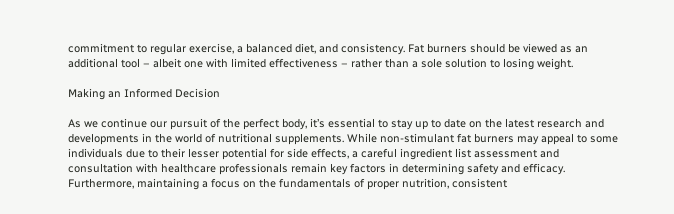commitment to regular exercise, a balanced diet, and consistency. Fat burners should be viewed as an additional tool – albeit one with limited effectiveness – rather than a sole solution to losing weight.

Making an Informed Decision

As we continue our pursuit of the perfect body, it’s essential to stay up to date on the latest research and developments in the world of nutritional supplements. While non-stimulant fat burners may appeal to some individuals due to their lesser potential for side effects, a careful ingredient list assessment and consultation with healthcare professionals remain key factors in determining safety and efficacy. Furthermore, maintaining a focus on the fundamentals of proper nutrition, consistent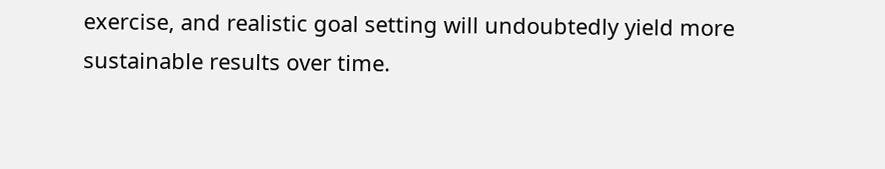exercise, and realistic goal setting will undoubtedly yield more sustainable results over time.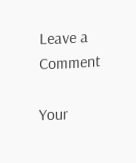Leave a Comment

Your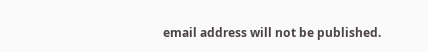email address will not be published.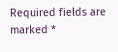Required fields are marked *